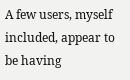A few users, myself included, appear to be having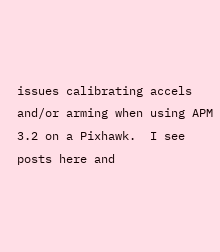issues calibrating accels and/or arming when using APM 3.2 on a Pixhawk.  I see posts here and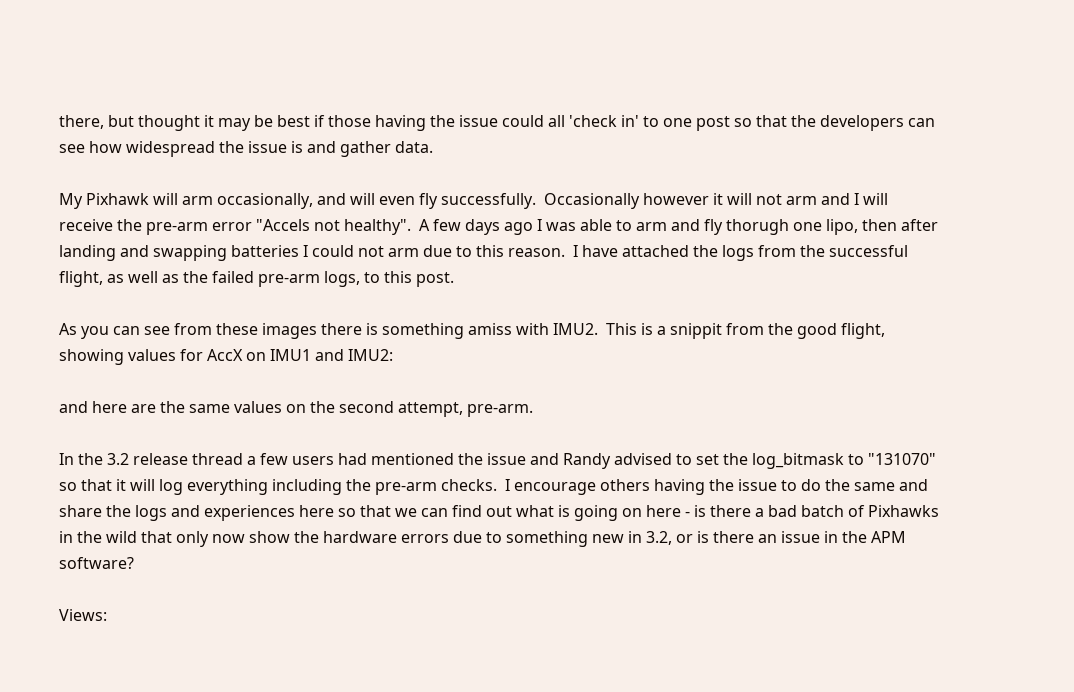there, but thought it may be best if those having the issue could all 'check in' to one post so that the developers can see how widespread the issue is and gather data.

My Pixhawk will arm occasionally, and will even fly successfully.  Occasionally however it will not arm and I will receive the pre-arm error "Accels not healthy".  A few days ago I was able to arm and fly thorugh one lipo, then after landing and swapping batteries I could not arm due to this reason.  I have attached the logs from the successful flight, as well as the failed pre-arm logs, to this post.

As you can see from these images there is something amiss with IMU2.  This is a snippit from the good flight, showing values for AccX on IMU1 and IMU2:

and here are the same values on the second attempt, pre-arm.

In the 3.2 release thread a few users had mentioned the issue and Randy advised to set the log_bitmask to "131070" so that it will log everything including the pre-arm checks.  I encourage others having the issue to do the same and share the logs and experiences here so that we can find out what is going on here - is there a bad batch of Pixhawks in the wild that only now show the hardware errors due to something new in 3.2, or is there an issue in the APM software?

Views: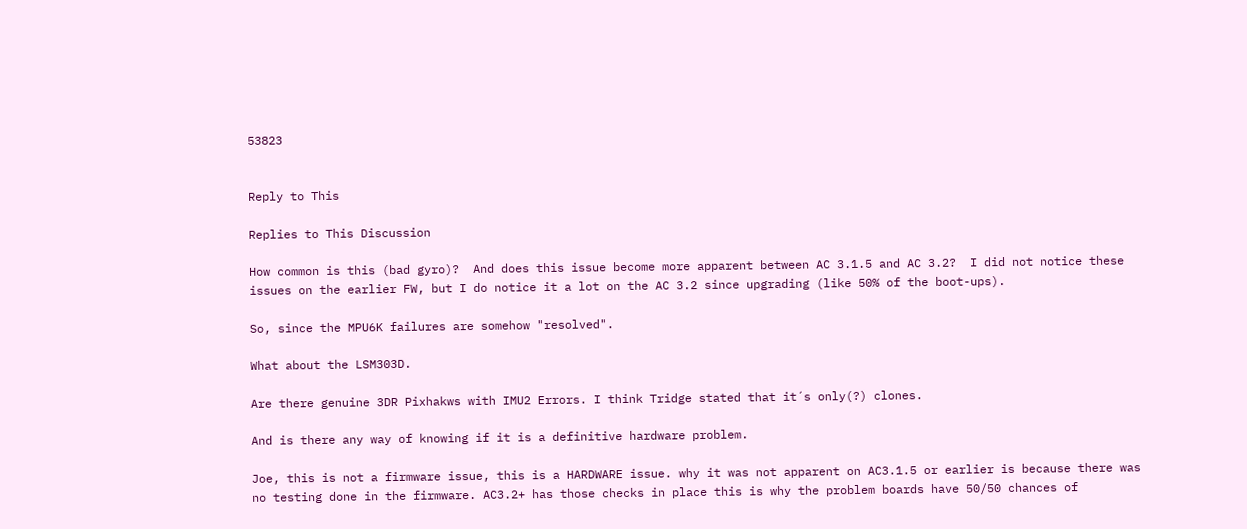53823


Reply to This

Replies to This Discussion

How common is this (bad gyro)?  And does this issue become more apparent between AC 3.1.5 and AC 3.2?  I did not notice these issues on the earlier FW, but I do notice it a lot on the AC 3.2 since upgrading (like 50% of the boot-ups).

So, since the MPU6K failures are somehow "resolved".

What about the LSM303D.

Are there genuine 3DR Pixhakws with IMU2 Errors. I think Tridge stated that it´s only(?) clones.

And is there any way of knowing if it is a definitive hardware problem.

Joe, this is not a firmware issue, this is a HARDWARE issue. why it was not apparent on AC3.1.5 or earlier is because there was no testing done in the firmware. AC3.2+ has those checks in place this is why the problem boards have 50/50 chances of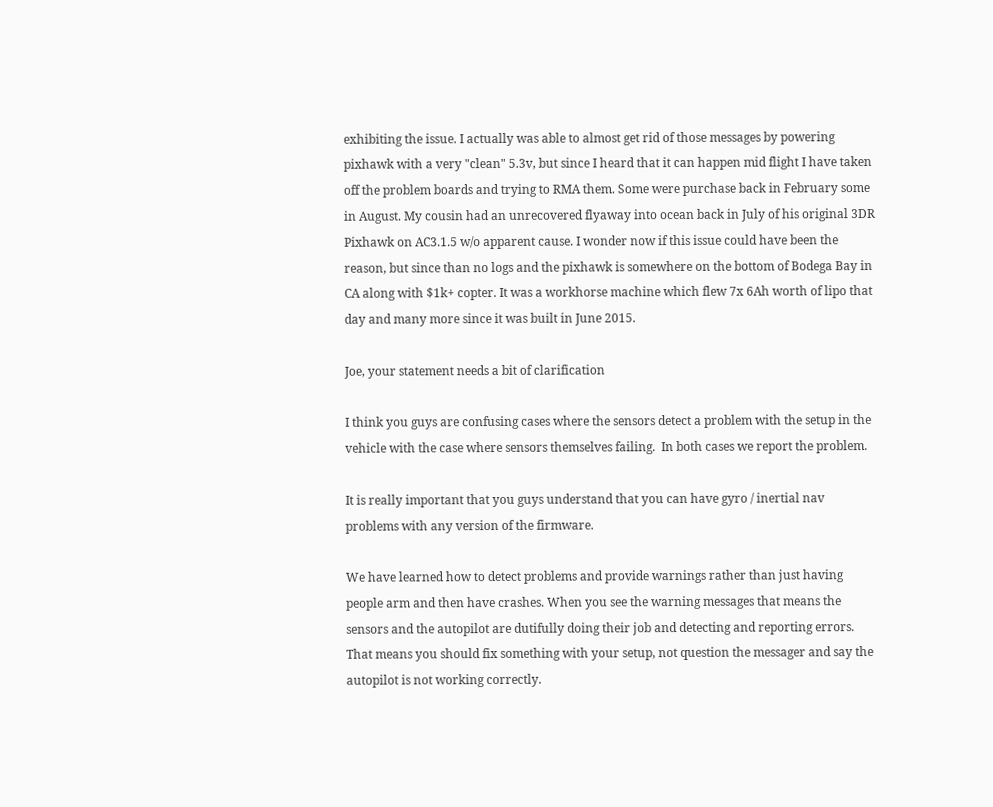exhibiting the issue. I actually was able to almost get rid of those messages by powering pixhawk with a very "clean" 5.3v, but since I heard that it can happen mid flight I have taken off the problem boards and trying to RMA them. Some were purchase back in February some in August. My cousin had an unrecovered flyaway into ocean back in July of his original 3DR Pixhawk on AC3.1.5 w/o apparent cause. I wonder now if this issue could have been the reason, but since than no logs and the pixhawk is somewhere on the bottom of Bodega Bay in CA along with $1k+ copter. It was a workhorse machine which flew 7x 6Ah worth of lipo that day and many more since it was built in June 2015.

Joe, your statement needs a bit of clarification

I think you guys are confusing cases where the sensors detect a problem with the setup in the vehicle with the case where sensors themselves failing.  In both cases we report the problem.

It is really important that you guys understand that you can have gyro / inertial nav problems with any version of the firmware.

We have learned how to detect problems and provide warnings rather than just having people arm and then have crashes. When you see the warning messages that means the sensors and the autopilot are dutifully doing their job and detecting and reporting errors.  That means you should fix something with your setup, not question the messager and say the autopilot is not working correctly.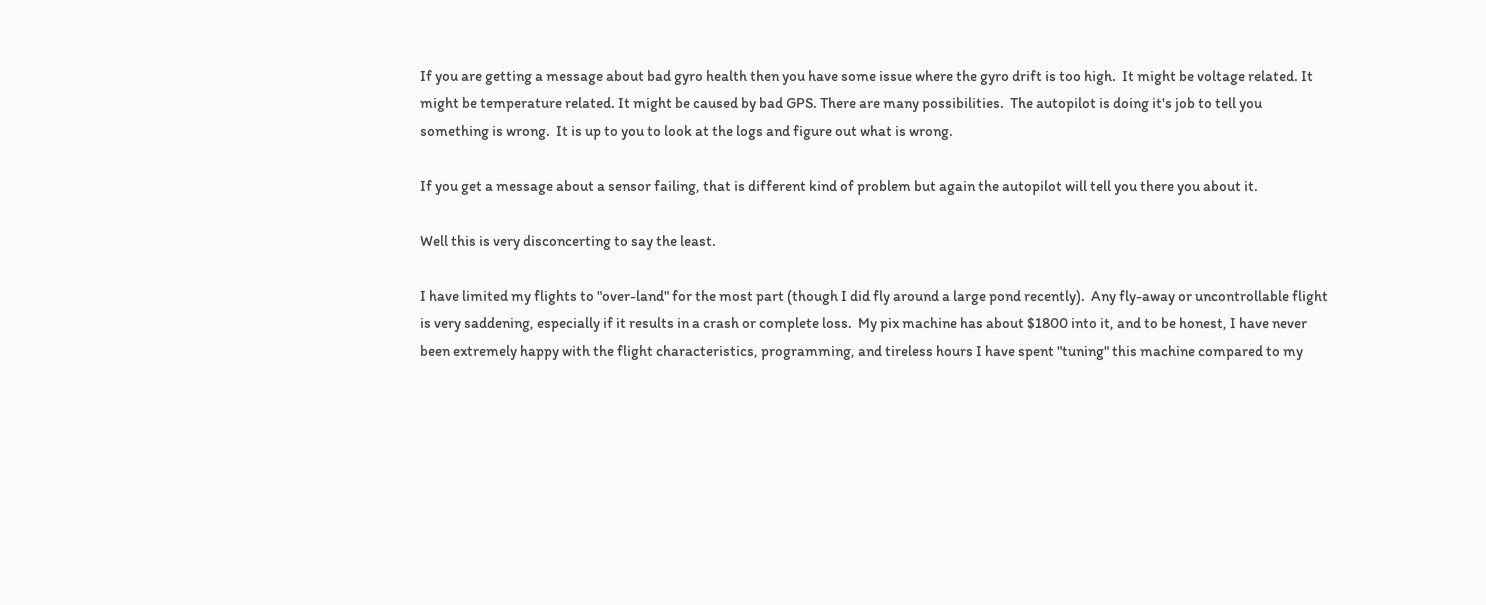If you are getting a message about bad gyro health then you have some issue where the gyro drift is too high.  It might be voltage related. It might be temperature related. It might be caused by bad GPS. There are many possibilities.  The autopilot is doing it's job to tell you something is wrong.  It is up to you to look at the logs and figure out what is wrong.

If you get a message about a sensor failing, that is different kind of problem but again the autopilot will tell you there you about it.

Well this is very disconcerting to say the least.

I have limited my flights to "over-land" for the most part (though I did fly around a large pond recently).  Any fly-away or uncontrollable flight is very saddening, especially if it results in a crash or complete loss.  My pix machine has about $1800 into it, and to be honest, I have never been extremely happy with the flight characteristics, programming, and tireless hours I have spent "tuning" this machine compared to my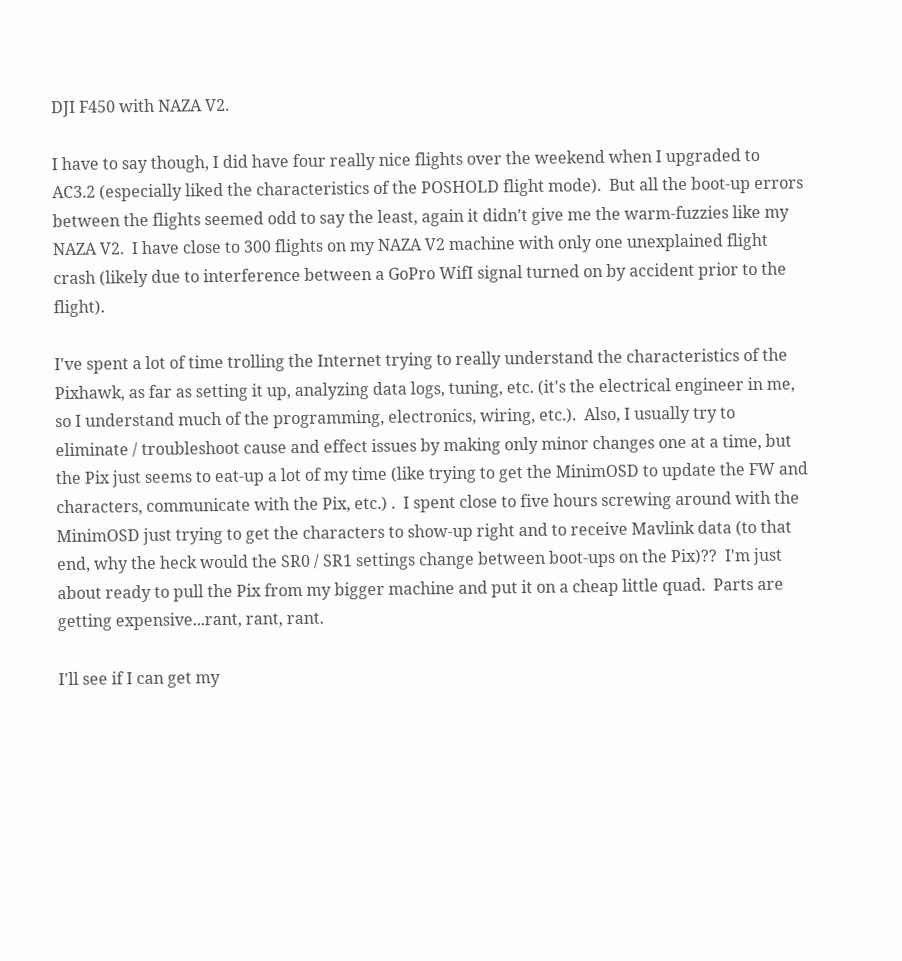DJI F450 with NAZA V2.

I have to say though, I did have four really nice flights over the weekend when I upgraded to AC3.2 (especially liked the characteristics of the POSHOLD flight mode).  But all the boot-up errors between the flights seemed odd to say the least, again it didn't give me the warm-fuzzies like my NAZA V2.  I have close to 300 flights on my NAZA V2 machine with only one unexplained flight crash (likely due to interference between a GoPro WifI signal turned on by accident prior to the flight).

I've spent a lot of time trolling the Internet trying to really understand the characteristics of the Pixhawk, as far as setting it up, analyzing data logs, tuning, etc. (it's the electrical engineer in me, so I understand much of the programming, electronics, wiring, etc.).  Also, I usually try to eliminate / troubleshoot cause and effect issues by making only minor changes one at a time, but the Pix just seems to eat-up a lot of my time (like trying to get the MinimOSD to update the FW and characters, communicate with the Pix, etc.) .  I spent close to five hours screwing around with the MinimOSD just trying to get the characters to show-up right and to receive Mavlink data (to that end, why the heck would the SR0 / SR1 settings change between boot-ups on the Pix)??  I'm just about ready to pull the Pix from my bigger machine and put it on a cheap little quad.  Parts are getting expensive...rant, rant, rant.

I'll see if I can get my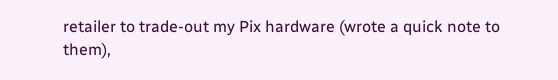retailer to trade-out my Pix hardware (wrote a quick note to them),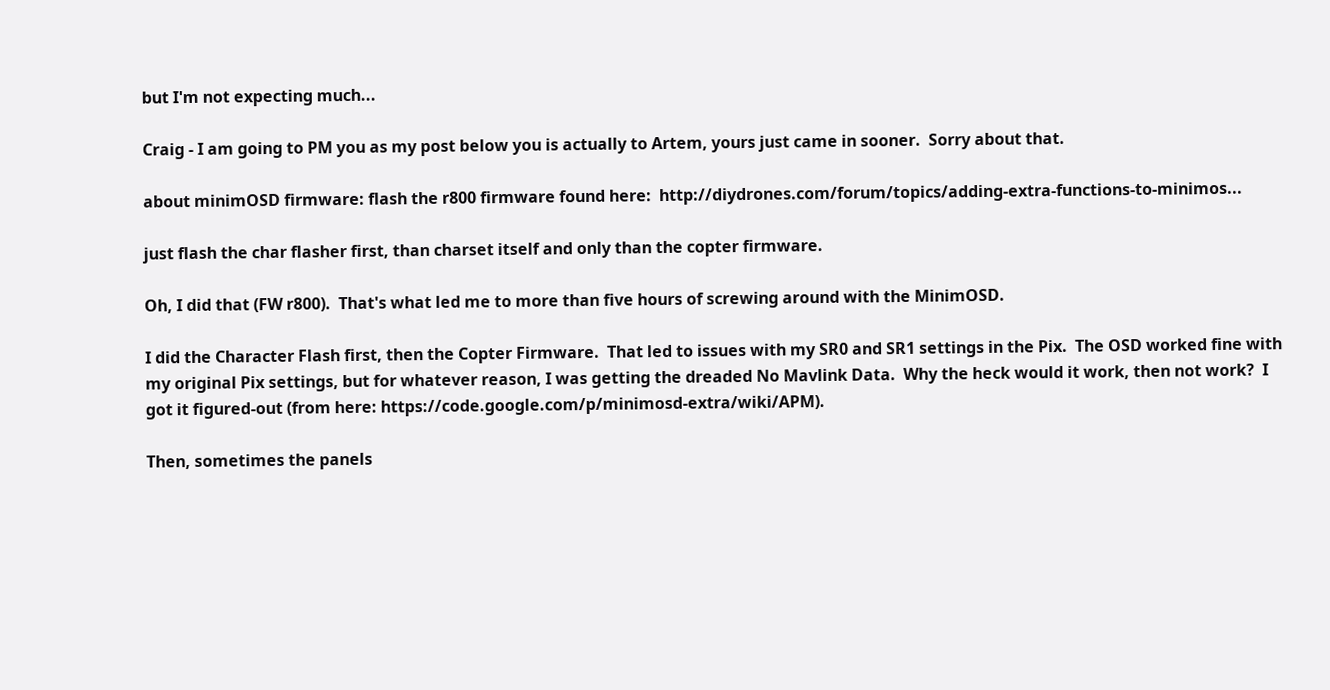but I'm not expecting much...

Craig - I am going to PM you as my post below you is actually to Artem, yours just came in sooner.  Sorry about that.

about minimOSD firmware: flash the r800 firmware found here:  http://diydrones.com/forum/topics/adding-extra-functions-to-minimos...

just flash the char flasher first, than charset itself and only than the copter firmware.

Oh, I did that (FW r800).  That's what led me to more than five hours of screwing around with the MinimOSD.

I did the Character Flash first, then the Copter Firmware.  That led to issues with my SR0 and SR1 settings in the Pix.  The OSD worked fine with my original Pix settings, but for whatever reason, I was getting the dreaded No Mavlink Data.  Why the heck would it work, then not work?  I got it figured-out (from here: https://code.google.com/p/minimosd-extra/wiki/APM).

Then, sometimes the panels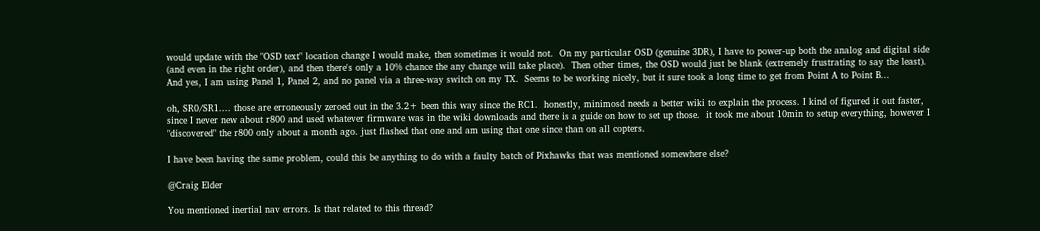would update with the "OSD text" location change I would make, then sometimes it would not.  On my particular OSD (genuine 3DR), I have to power-up both the analog and digital side (and even in the right order), and then there's only a 10% chance the any change will take place).  Then other times, the OSD would just be blank (extremely frustrating to say the least).  And yes, I am using Panel 1, Panel 2, and no panel via a three-way switch on my TX.  Seems to be working nicely, but it sure took a long time to get from Point A to Point B...

oh, SR0/SR1.... those are erroneously zeroed out in the 3.2+ been this way since the RC1.  honestly, minimosd needs a better wiki to explain the process. I kind of figured it out faster, since I never new about r800 and used whatever firmware was in the wiki downloads and there is a guide on how to set up those.  it took me about 10min to setup everything, however I "discovered" the r800 only about a month ago. just flashed that one and am using that one since than on all copters.

I have been having the same problem, could this be anything to do with a faulty batch of Pixhawks that was mentioned somewhere else?

@Craig Elder

You mentioned inertial nav errors. Is that related to this thread?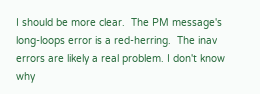I should be more clear.  The PM message's long-loops error is a red-herring.  The inav errors are likely a real problem. I don't know why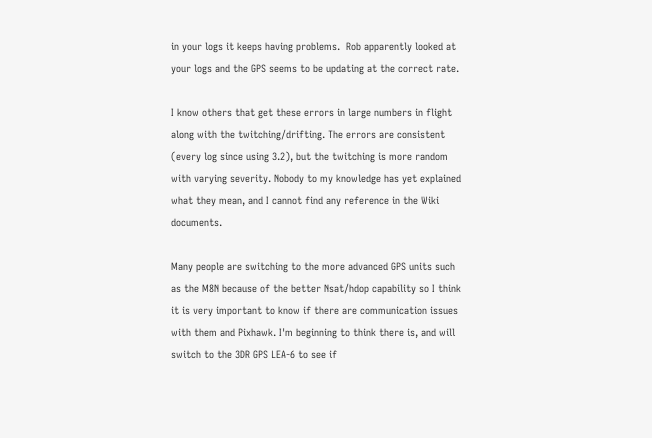in your logs it keeps having problems.  Rob apparently looked at your logs and the GPS seems to be updating at the correct rate.

I know others that get these errors in large numbers in flight along with the twitching/drifting. The errors are consistent (every log since using 3.2), but the twitching is more random with varying severity. Nobody to my knowledge has yet explained what they mean, and I cannot find any reference in the Wiki documents.

Many people are switching to the more advanced GPS units such as the M8N because of the better Nsat/hdop capability so I think it is very important to know if there are communication issues with them and Pixhawk. I'm beginning to think there is, and will switch to the 3DR GPS LEA-6 to see if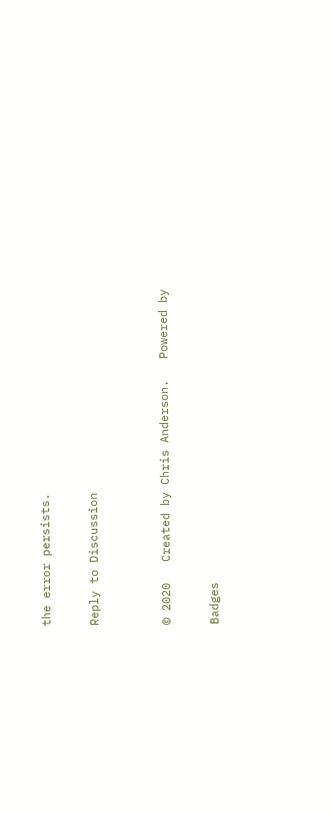the error persists.

Reply to Discussion


© 2020   Created by Chris Anderson.   Powered by

Badges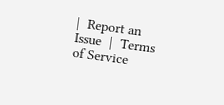|  Report an Issue  |  Terms of Service